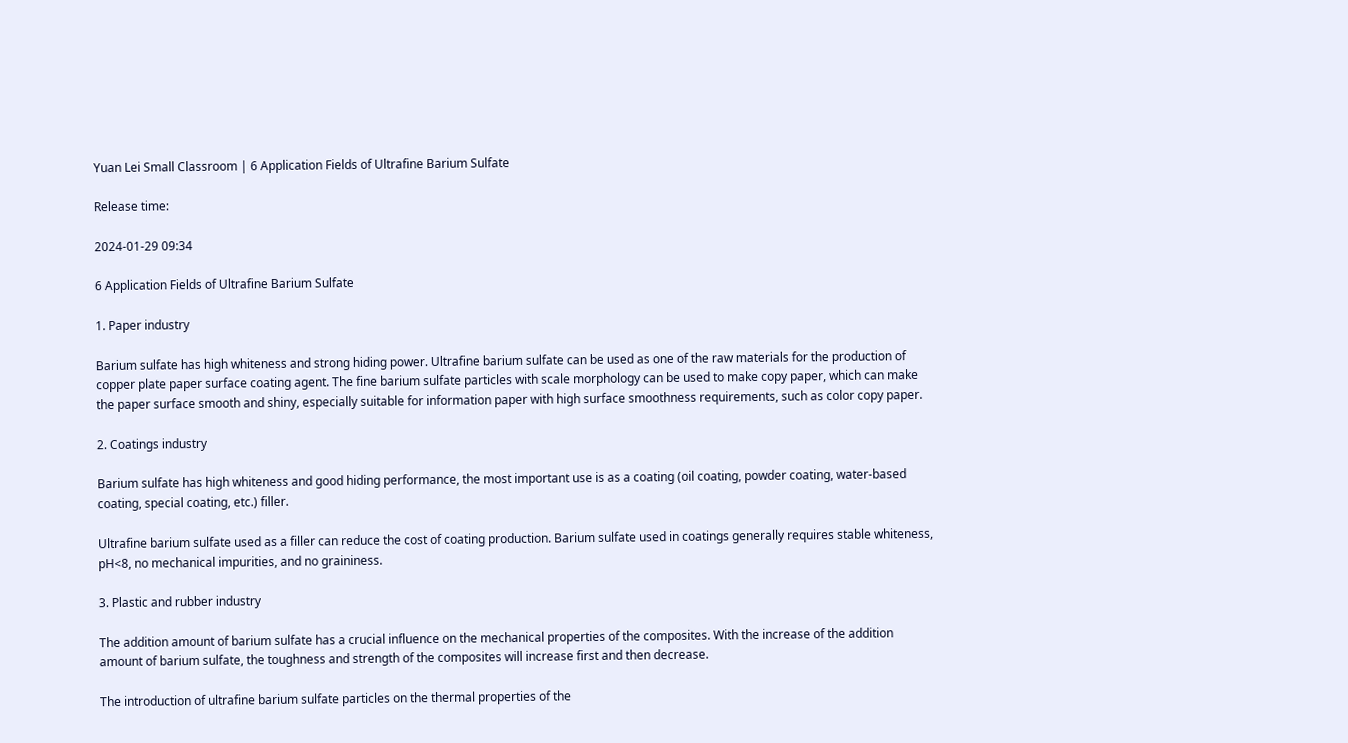Yuan Lei Small Classroom | 6 Application Fields of Ultrafine Barium Sulfate

Release time:

2024-01-29 09:34

6 Application Fields of Ultrafine Barium Sulfate

1. Paper industry

Barium sulfate has high whiteness and strong hiding power. Ultrafine barium sulfate can be used as one of the raw materials for the production of copper plate paper surface coating agent. The fine barium sulfate particles with scale morphology can be used to make copy paper, which can make the paper surface smooth and shiny, especially suitable for information paper with high surface smoothness requirements, such as color copy paper.

2. Coatings industry

Barium sulfate has high whiteness and good hiding performance, the most important use is as a coating (oil coating, powder coating, water-based coating, special coating, etc.) filler.

Ultrafine barium sulfate used as a filler can reduce the cost of coating production. Barium sulfate used in coatings generally requires stable whiteness, pH<8, no mechanical impurities, and no graininess.

3. Plastic and rubber industry

The addition amount of barium sulfate has a crucial influence on the mechanical properties of the composites. With the increase of the addition amount of barium sulfate, the toughness and strength of the composites will increase first and then decrease.

The introduction of ultrafine barium sulfate particles on the thermal properties of the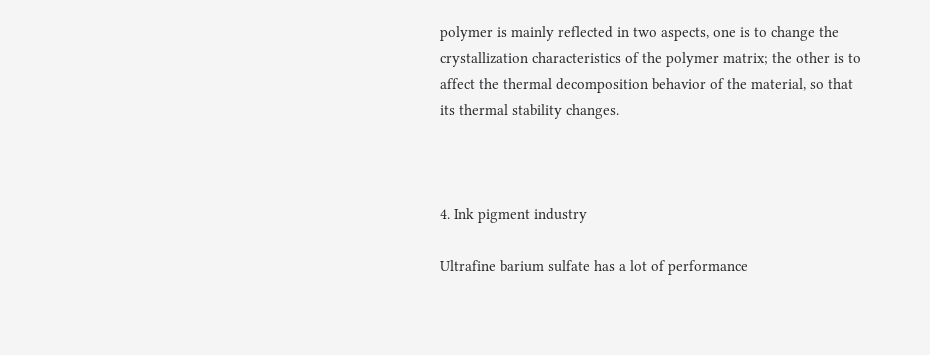polymer is mainly reflected in two aspects, one is to change the crystallization characteristics of the polymer matrix; the other is to affect the thermal decomposition behavior of the material, so that its thermal stability changes.



4. Ink pigment industry

Ultrafine barium sulfate has a lot of performance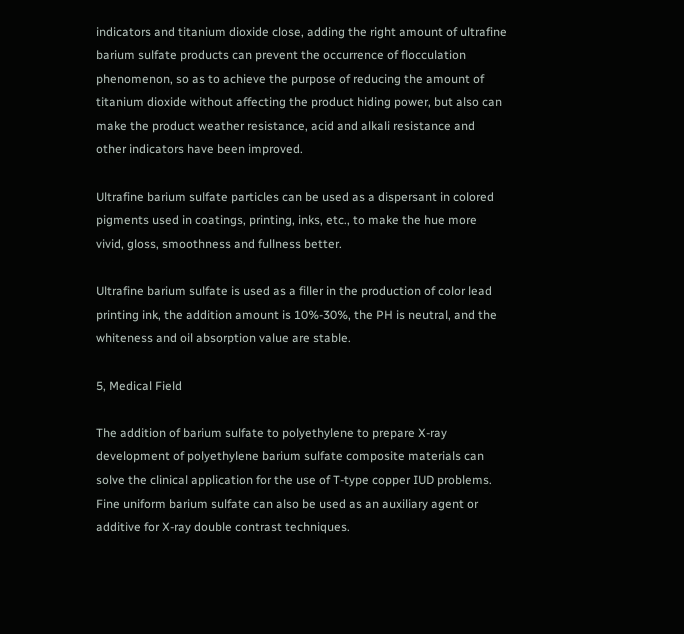indicators and titanium dioxide close, adding the right amount of ultrafine barium sulfate products can prevent the occurrence of flocculation phenomenon, so as to achieve the purpose of reducing the amount of titanium dioxide without affecting the product hiding power, but also can make the product weather resistance, acid and alkali resistance and other indicators have been improved.

Ultrafine barium sulfate particles can be used as a dispersant in colored pigments used in coatings, printing, inks, etc., to make the hue more vivid, gloss, smoothness and fullness better.

Ultrafine barium sulfate is used as a filler in the production of color lead printing ink, the addition amount is 10%-30%, the PH is neutral, and the whiteness and oil absorption value are stable.

5, Medical Field

The addition of barium sulfate to polyethylene to prepare X-ray development of polyethylene barium sulfate composite materials can solve the clinical application for the use of T-type copper IUD problems. Fine uniform barium sulfate can also be used as an auxiliary agent or additive for X-ray double contrast techniques.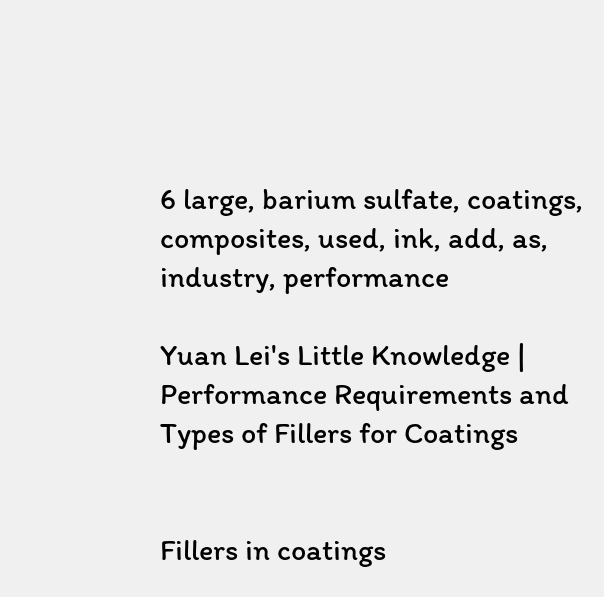6 large, barium sulfate, coatings, composites, used, ink, add, as, industry, performance

Yuan Lei's Little Knowledge | Performance Requirements and Types of Fillers for Coatings


Fillers in coatings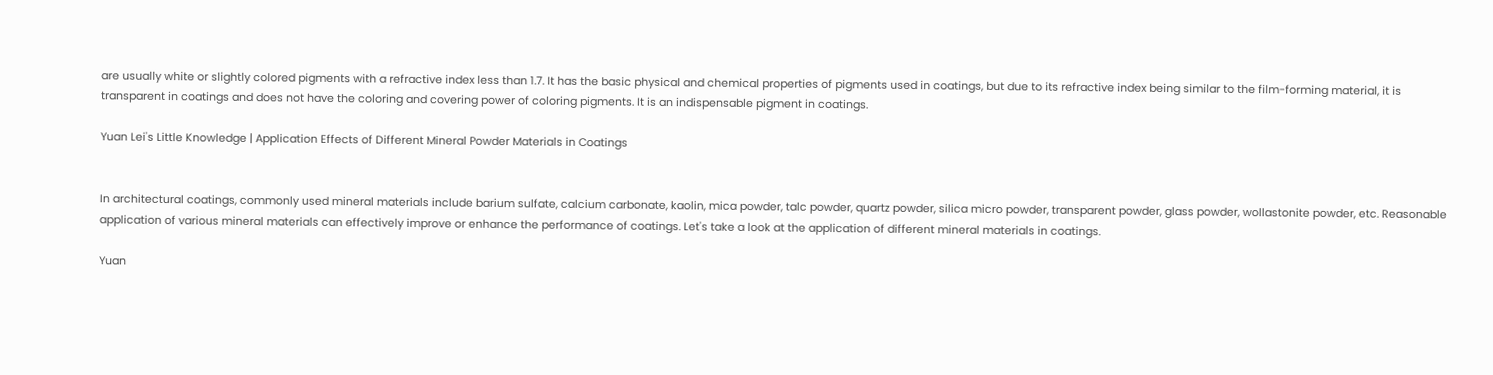are usually white or slightly colored pigments with a refractive index less than 1.7. It has the basic physical and chemical properties of pigments used in coatings, but due to its refractive index being similar to the film-forming material, it is transparent in coatings and does not have the coloring and covering power of coloring pigments. It is an indispensable pigment in coatings.

Yuan Lei's Little Knowledge | Application Effects of Different Mineral Powder Materials in Coatings


In architectural coatings, commonly used mineral materials include barium sulfate, calcium carbonate, kaolin, mica powder, talc powder, quartz powder, silica micro powder, transparent powder, glass powder, wollastonite powder, etc. Reasonable application of various mineral materials can effectively improve or enhance the performance of coatings. Let's take a look at the application of different mineral materials in coatings.

Yuan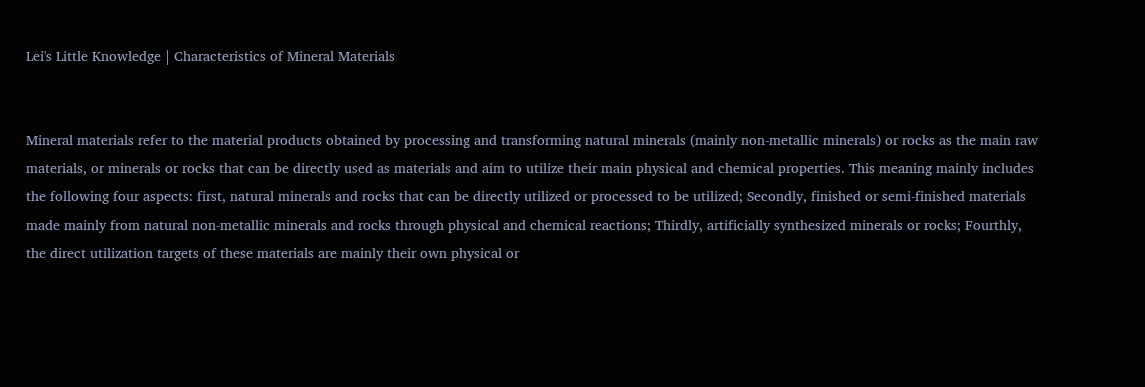Lei's Little Knowledge | Characteristics of Mineral Materials


Mineral materials refer to the material products obtained by processing and transforming natural minerals (mainly non-metallic minerals) or rocks as the main raw materials, or minerals or rocks that can be directly used as materials and aim to utilize their main physical and chemical properties. This meaning mainly includes the following four aspects: first, natural minerals and rocks that can be directly utilized or processed to be utilized; Secondly, finished or semi-finished materials made mainly from natural non-metallic minerals and rocks through physical and chemical reactions; Thirdly, artificially synthesized minerals or rocks; Fourthly, the direct utilization targets of these materials are mainly their own physical or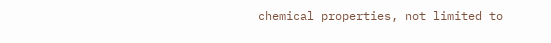chemical properties, not limited to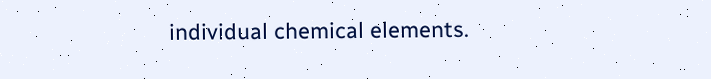individual chemical elements.